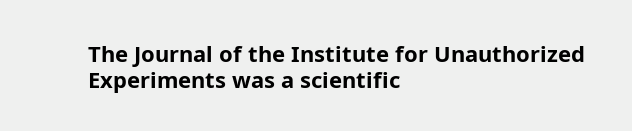The Journal of the Institute for Unauthorized Experiments was a scientific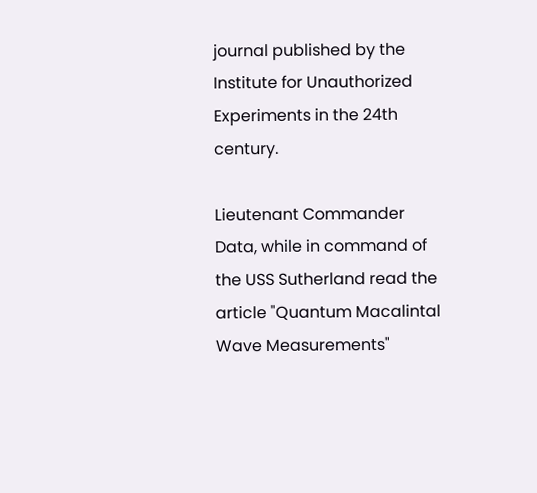journal published by the Institute for Unauthorized Experiments in the 24th century.

Lieutenant Commander Data, while in command of the USS Sutherland read the article "Quantum Macalintal Wave Measurements"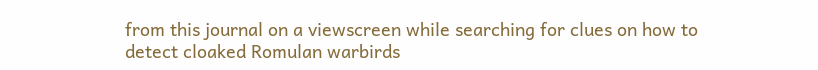from this journal on a viewscreen while searching for clues on how to detect cloaked Romulan warbirds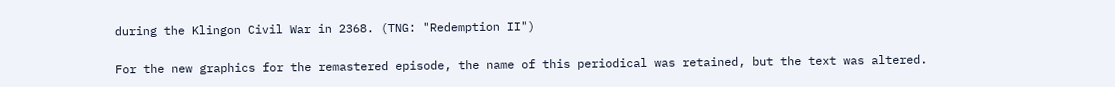during the Klingon Civil War in 2368. (TNG: "Redemption II")

For the new graphics for the remastered episode, the name of this periodical was retained, but the text was altered.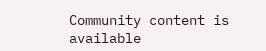Community content is available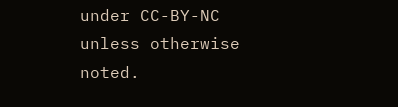under CC-BY-NC unless otherwise noted.